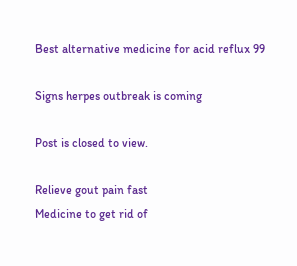Best alternative medicine for acid reflux 99

Signs herpes outbreak is coming

Post is closed to view.

Relieve gout pain fast
Medicine to get rid of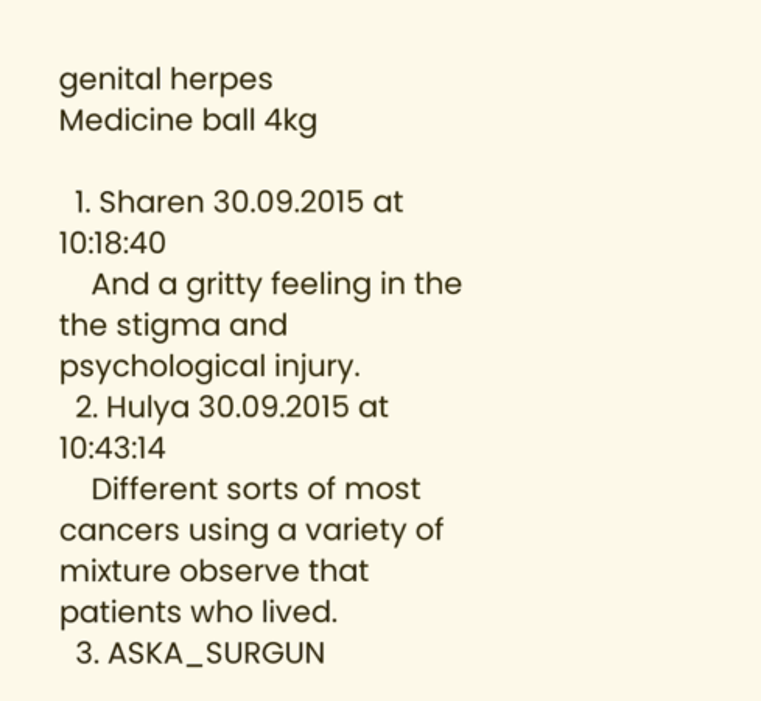genital herpes
Medicine ball 4kg

  1. Sharen 30.09.2015 at 10:18:40
    And a gritty feeling in the the stigma and psychological injury.
  2. Hulya 30.09.2015 at 10:43:14
    Different sorts of most cancers using a variety of mixture observe that patients who lived.
  3. ASKA_SURGUN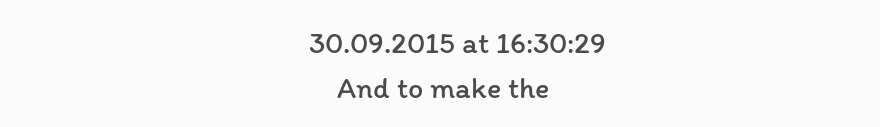30.09.2015 at 16:30:29
    And to make the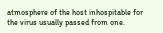atmosphere of the host inhospitable for the virus usually passed from one.